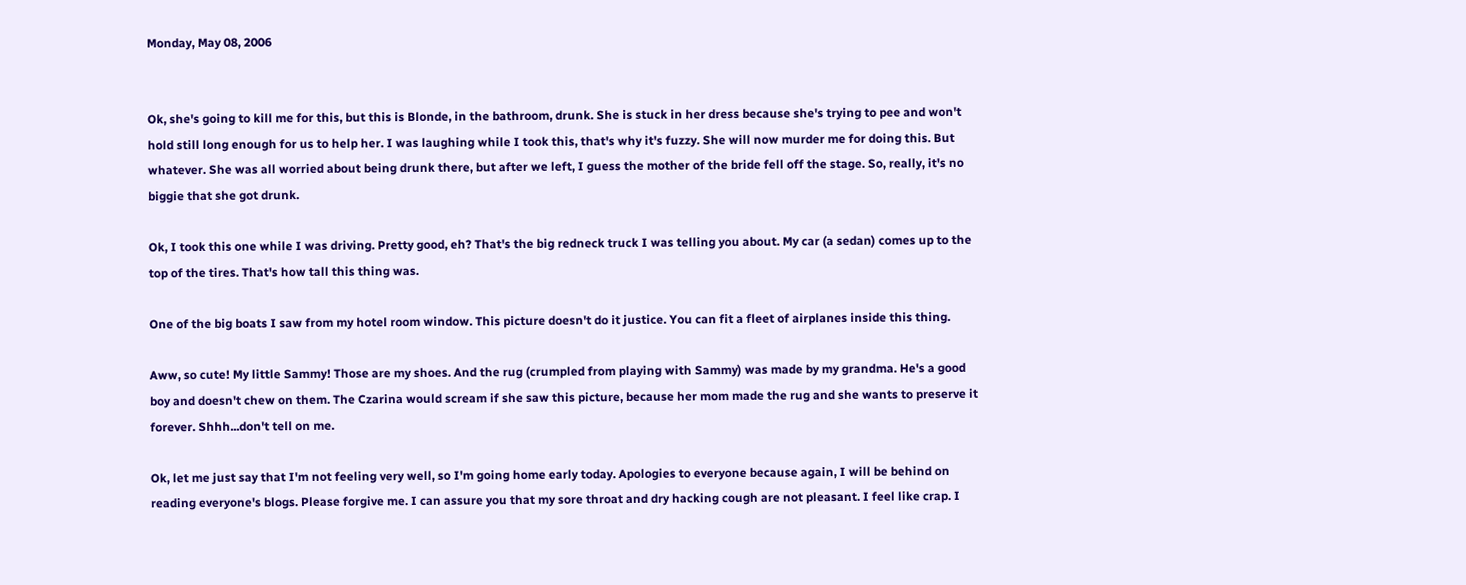Monday, May 08, 2006


Ok, she's going to kill me for this, but this is Blonde, in the bathroom, drunk. She is stuck in her dress because she's trying to pee and won't hold still long enough for us to help her. I was laughing while I took this, that's why it's fuzzy. She will now murder me for doing this. But whatever. She was all worried about being drunk there, but after we left, I guess the mother of the bride fell off the stage. So, really, it's no biggie that she got drunk.

Ok, I took this one while I was driving. Pretty good, eh? That's the big redneck truck I was telling you about. My car (a sedan) comes up to the top of the tires. That's how tall this thing was.

One of the big boats I saw from my hotel room window. This picture doesn't do it justice. You can fit a fleet of airplanes inside this thing.

Aww, so cute! My little Sammy! Those are my shoes. And the rug (crumpled from playing with Sammy) was made by my grandma. He's a good boy and doesn't chew on them. The Czarina would scream if she saw this picture, because her mom made the rug and she wants to preserve it forever. Shhh...don't tell on me.

Ok, let me just say that I'm not feeling very well, so I'm going home early today. Apologies to everyone because again, I will be behind on reading everyone's blogs. Please forgive me. I can assure you that my sore throat and dry hacking cough are not pleasant. I feel like crap. I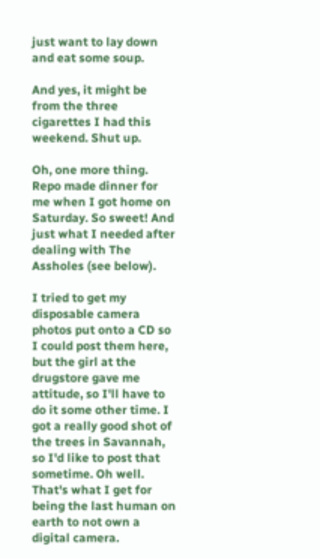just want to lay down and eat some soup.

And yes, it might be from the three cigarettes I had this weekend. Shut up.

Oh, one more thing. Repo made dinner for me when I got home on Saturday. So sweet! And just what I needed after dealing with The Assholes (see below).

I tried to get my disposable camera photos put onto a CD so I could post them here, but the girl at the drugstore gave me attitude, so I'll have to do it some other time. I got a really good shot of the trees in Savannah, so I'd like to post that sometime. Oh well. That's what I get for being the last human on earth to not own a digital camera.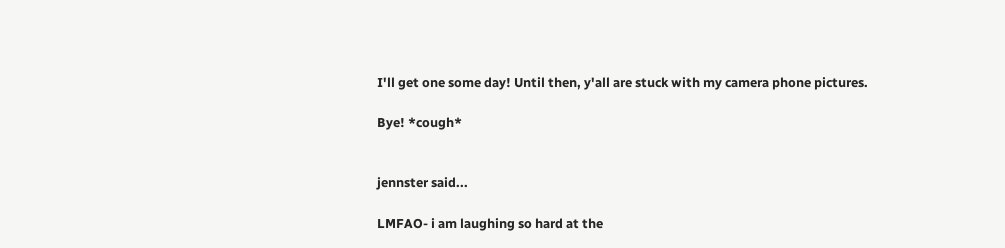I'll get one some day! Until then, y'all are stuck with my camera phone pictures.

Bye! *cough*


jennster said...

LMFAO- i am laughing so hard at the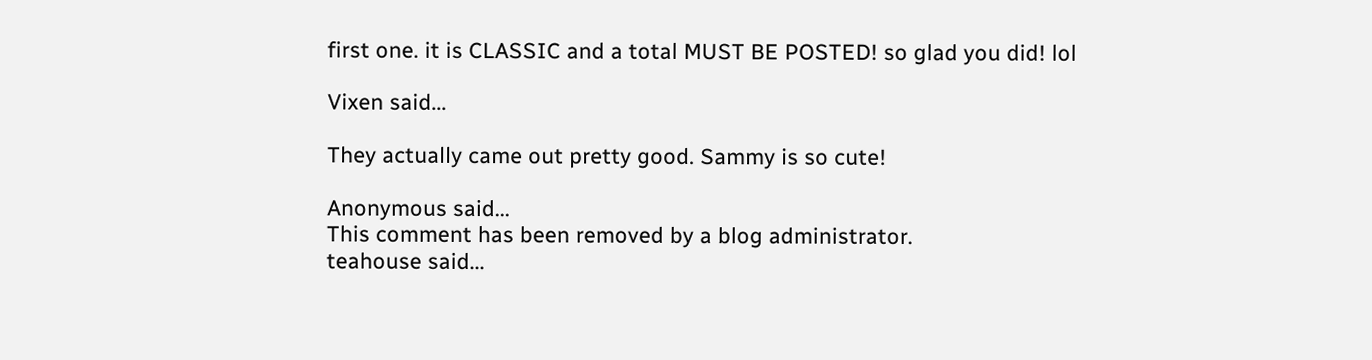first one. it is CLASSIC and a total MUST BE POSTED! so glad you did! lol

Vixen said...

They actually came out pretty good. Sammy is so cute!

Anonymous said...
This comment has been removed by a blog administrator.
teahouse said...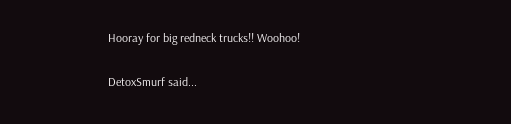Hooray for big redneck trucks!! Woohoo!

DetoxSmurf said...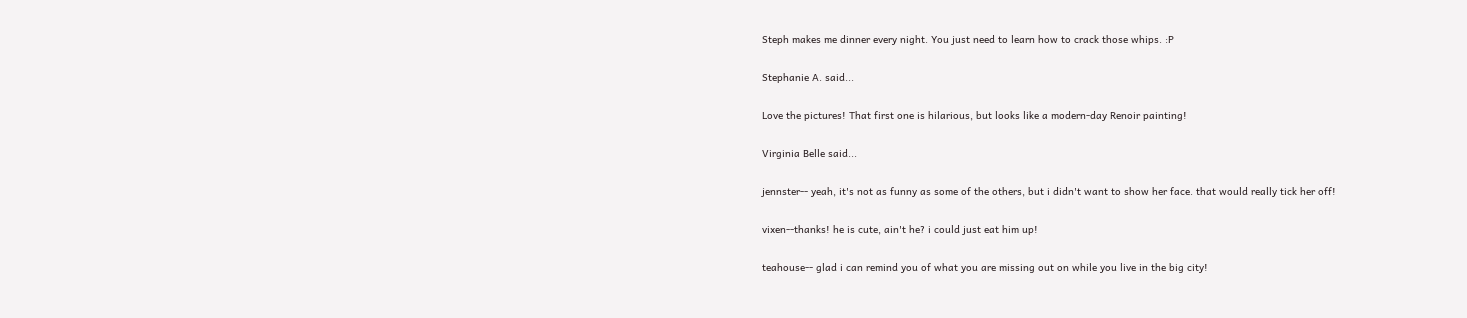Steph makes me dinner every night. You just need to learn how to crack those whips. :P

Stephanie A. said...

Love the pictures! That first one is hilarious, but looks like a modern-day Renoir painting!

Virginia Belle said...

jennster-- yeah, it's not as funny as some of the others, but i didn't want to show her face. that would really tick her off!

vixen--thanks! he is cute, ain't he? i could just eat him up!

teahouse-- glad i can remind you of what you are missing out on while you live in the big city!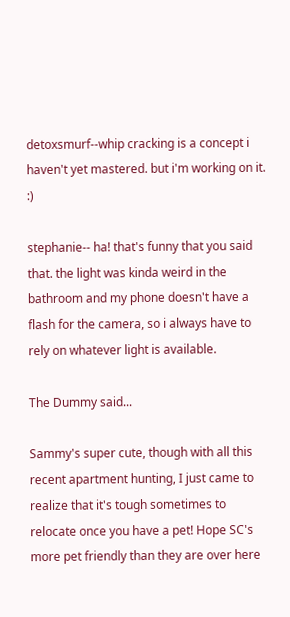detoxsmurf--whip cracking is a concept i haven't yet mastered. but i'm working on it. :)

stephanie-- ha! that's funny that you said that. the light was kinda weird in the bathroom and my phone doesn't have a flash for the camera, so i always have to rely on whatever light is available.

The Dummy said...

Sammy's super cute, though with all this recent apartment hunting, I just came to realize that it's tough sometimes to relocate once you have a pet! Hope SC's more pet friendly than they are over here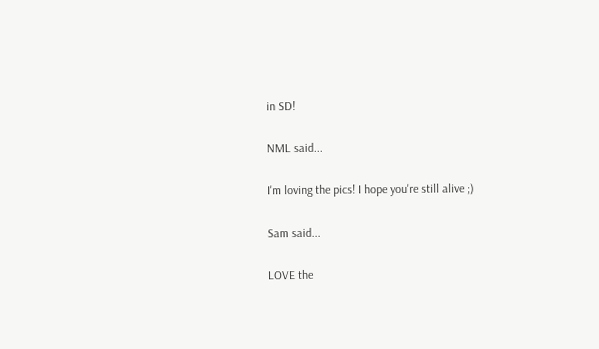in SD!

NML said...

I'm loving the pics! I hope you're still alive ;)

Sam said...

LOVE the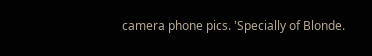camera phone pics. 'Specially of Blonde.